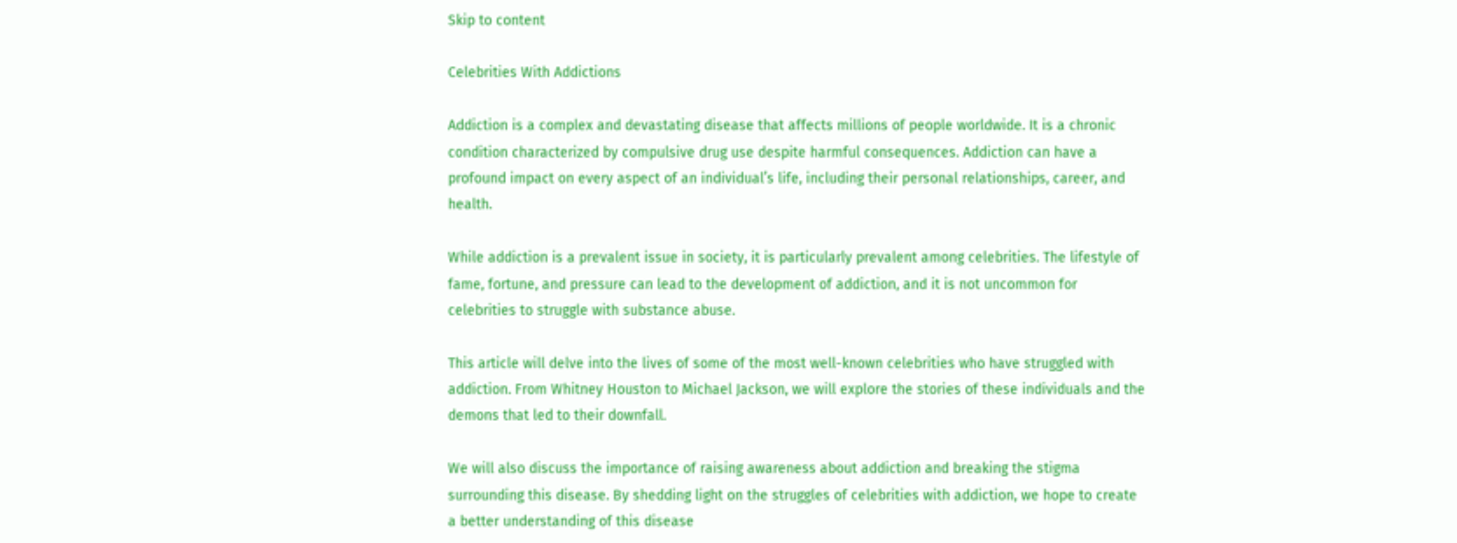Skip to content

Celebrities With Addictions

Addiction is a complex and devastating disease that affects millions of people worldwide. It is a chronic condition characterized by compulsive drug use despite harmful consequences. Addiction can have a profound impact on every aspect of an individual’s life, including their personal relationships, career, and health.

While addiction is a prevalent issue in society, it is particularly prevalent among celebrities. The lifestyle of fame, fortune, and pressure can lead to the development of addiction, and it is not uncommon for celebrities to struggle with substance abuse.

This article will delve into the lives of some of the most well-known celebrities who have struggled with addiction. From Whitney Houston to Michael Jackson, we will explore the stories of these individuals and the demons that led to their downfall.

We will also discuss the importance of raising awareness about addiction and breaking the stigma surrounding this disease. By shedding light on the struggles of celebrities with addiction, we hope to create a better understanding of this disease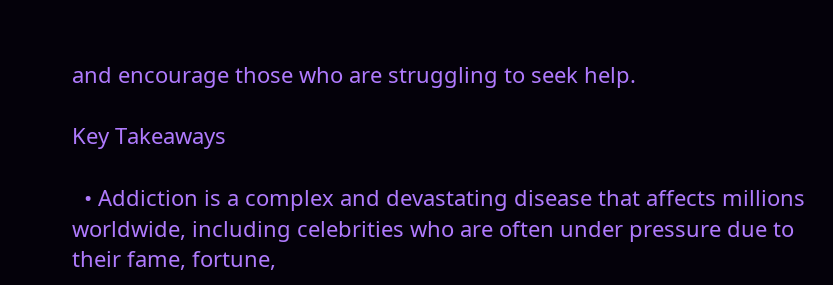and encourage those who are struggling to seek help.

Key Takeaways

  • Addiction is a complex and devastating disease that affects millions worldwide, including celebrities who are often under pressure due to their fame, fortune,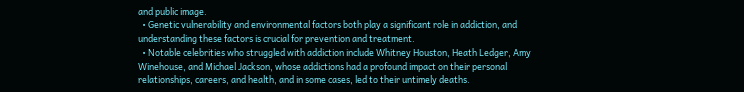and public image.
  • Genetic vulnerability and environmental factors both play a significant role in addiction, and understanding these factors is crucial for prevention and treatment.
  • Notable celebrities who struggled with addiction include Whitney Houston, Heath Ledger, Amy Winehouse, and Michael Jackson, whose addictions had a profound impact on their personal relationships, careers, and health, and in some cases, led to their untimely deaths.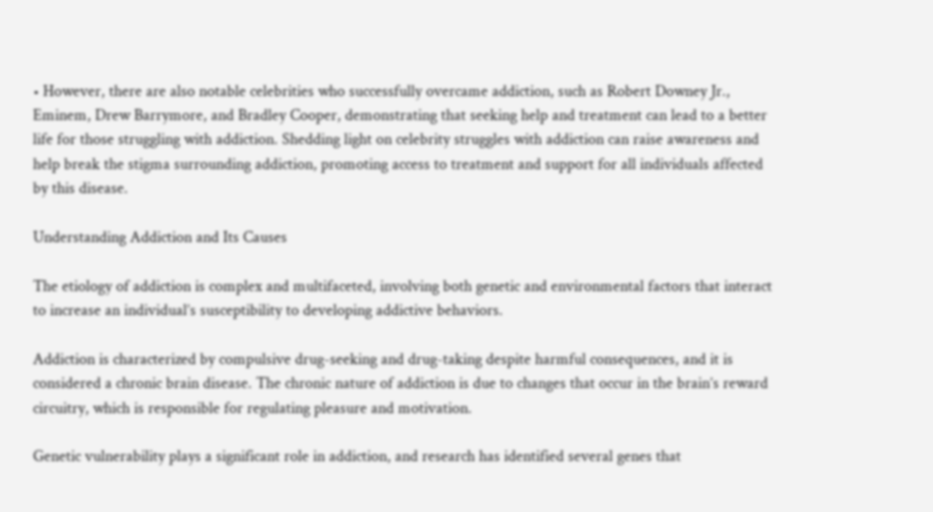• However, there are also notable celebrities who successfully overcame addiction, such as Robert Downey Jr., Eminem, Drew Barrymore, and Bradley Cooper, demonstrating that seeking help and treatment can lead to a better life for those struggling with addiction. Shedding light on celebrity struggles with addiction can raise awareness and help break the stigma surrounding addiction, promoting access to treatment and support for all individuals affected by this disease.

Understanding Addiction and Its Causes

The etiology of addiction is complex and multifaceted, involving both genetic and environmental factors that interact to increase an individual’s susceptibility to developing addictive behaviors.

Addiction is characterized by compulsive drug-seeking and drug-taking despite harmful consequences, and it is considered a chronic brain disease. The chronic nature of addiction is due to changes that occur in the brain’s reward circuitry, which is responsible for regulating pleasure and motivation.

Genetic vulnerability plays a significant role in addiction, and research has identified several genes that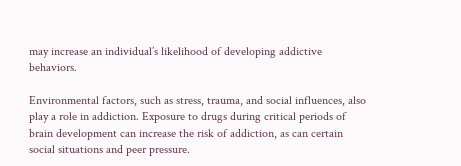may increase an individual’s likelihood of developing addictive behaviors.

Environmental factors, such as stress, trauma, and social influences, also play a role in addiction. Exposure to drugs during critical periods of brain development can increase the risk of addiction, as can certain social situations and peer pressure.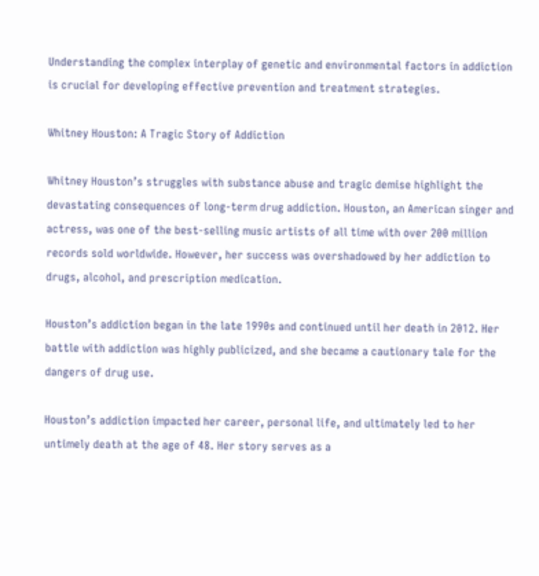Understanding the complex interplay of genetic and environmental factors in addiction is crucial for developing effective prevention and treatment strategies.

Whitney Houston: A Tragic Story of Addiction

Whitney Houston’s struggles with substance abuse and tragic demise highlight the devastating consequences of long-term drug addiction. Houston, an American singer and actress, was one of the best-selling music artists of all time with over 200 million records sold worldwide. However, her success was overshadowed by her addiction to drugs, alcohol, and prescription medication.

Houston’s addiction began in the late 1990s and continued until her death in 2012. Her battle with addiction was highly publicized, and she became a cautionary tale for the dangers of drug use.

Houston’s addiction impacted her career, personal life, and ultimately led to her untimely death at the age of 48. Her story serves as a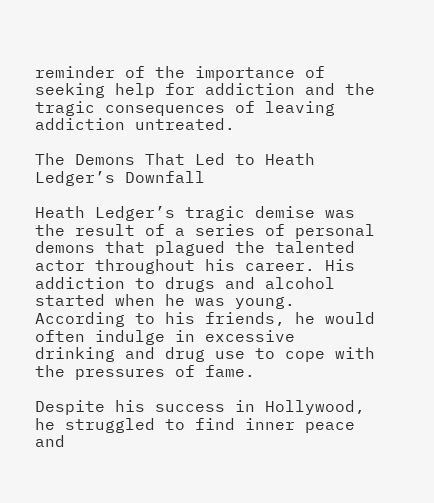reminder of the importance of seeking help for addiction and the tragic consequences of leaving addiction untreated.

The Demons That Led to Heath Ledger’s Downfall

Heath Ledger’s tragic demise was the result of a series of personal demons that plagued the talented actor throughout his career. His addiction to drugs and alcohol started when he was young. According to his friends, he would often indulge in excessive drinking and drug use to cope with the pressures of fame.

Despite his success in Hollywood, he struggled to find inner peace and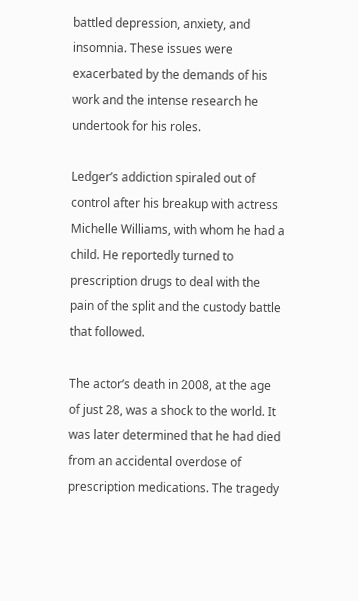battled depression, anxiety, and insomnia. These issues were exacerbated by the demands of his work and the intense research he undertook for his roles.

Ledger’s addiction spiraled out of control after his breakup with actress Michelle Williams, with whom he had a child. He reportedly turned to prescription drugs to deal with the pain of the split and the custody battle that followed.

The actor’s death in 2008, at the age of just 28, was a shock to the world. It was later determined that he had died from an accidental overdose of prescription medications. The tragedy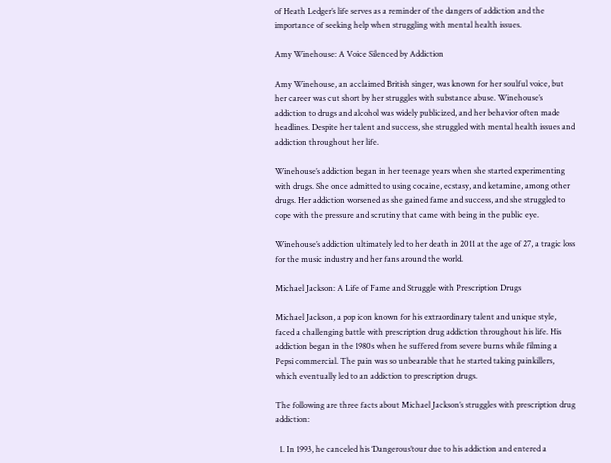of Heath Ledger’s life serves as a reminder of the dangers of addiction and the importance of seeking help when struggling with mental health issues.

Amy Winehouse: A Voice Silenced by Addiction

Amy Winehouse, an acclaimed British singer, was known for her soulful voice, but her career was cut short by her struggles with substance abuse. Winehouse’s addiction to drugs and alcohol was widely publicized, and her behavior often made headlines. Despite her talent and success, she struggled with mental health issues and addiction throughout her life.

Winehouse’s addiction began in her teenage years when she started experimenting with drugs. She once admitted to using cocaine, ecstasy, and ketamine, among other drugs. Her addiction worsened as she gained fame and success, and she struggled to cope with the pressure and scrutiny that came with being in the public eye.

Winehouse’s addiction ultimately led to her death in 2011 at the age of 27, a tragic loss for the music industry and her fans around the world.

Michael Jackson: A Life of Fame and Struggle with Prescription Drugs

Michael Jackson, a pop icon known for his extraordinary talent and unique style, faced a challenging battle with prescription drug addiction throughout his life. His addiction began in the 1980s when he suffered from severe burns while filming a Pepsi commercial. The pain was so unbearable that he started taking painkillers, which eventually led to an addiction to prescription drugs.

The following are three facts about Michael Jackson’s struggles with prescription drug addiction:

  1. In 1993, he canceled his ‘Dangerous’tour due to his addiction and entered a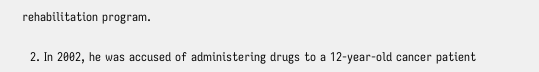rehabilitation program.

  2. In 2002, he was accused of administering drugs to a 12-year-old cancer patient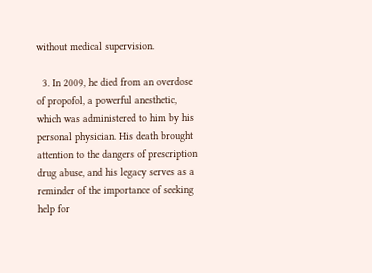without medical supervision.

  3. In 2009, he died from an overdose of propofol, a powerful anesthetic, which was administered to him by his personal physician. His death brought attention to the dangers of prescription drug abuse, and his legacy serves as a reminder of the importance of seeking help for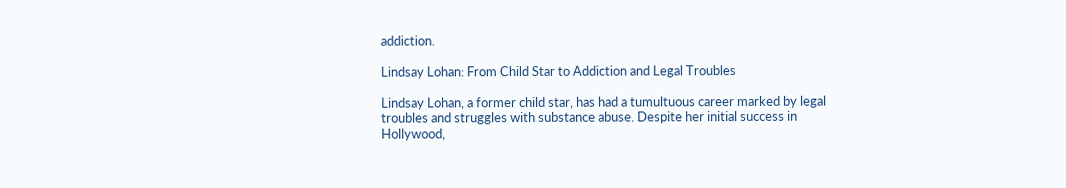addiction.

Lindsay Lohan: From Child Star to Addiction and Legal Troubles

Lindsay Lohan, a former child star, has had a tumultuous career marked by legal troubles and struggles with substance abuse. Despite her initial success in Hollywood,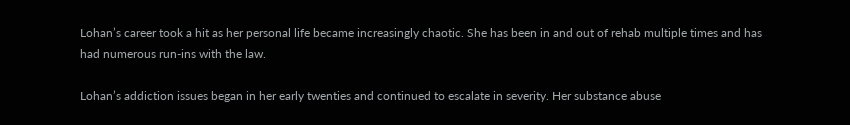Lohan’s career took a hit as her personal life became increasingly chaotic. She has been in and out of rehab multiple times and has had numerous run-ins with the law.

Lohan’s addiction issues began in her early twenties and continued to escalate in severity. Her substance abuse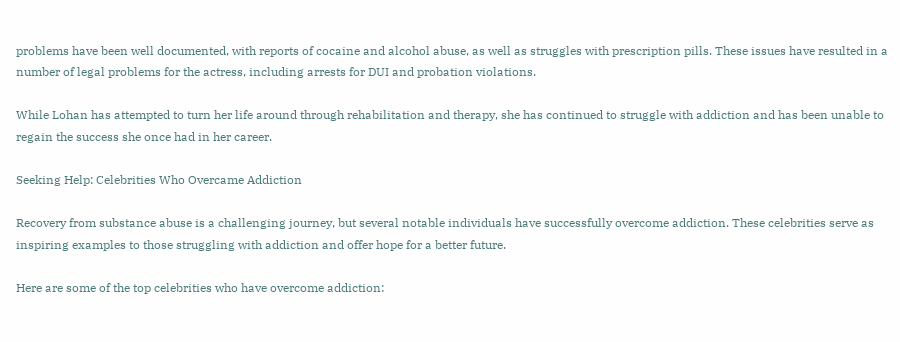problems have been well documented, with reports of cocaine and alcohol abuse, as well as struggles with prescription pills. These issues have resulted in a number of legal problems for the actress, including arrests for DUI and probation violations.

While Lohan has attempted to turn her life around through rehabilitation and therapy, she has continued to struggle with addiction and has been unable to regain the success she once had in her career.

Seeking Help: Celebrities Who Overcame Addiction

Recovery from substance abuse is a challenging journey, but several notable individuals have successfully overcome addiction. These celebrities serve as inspiring examples to those struggling with addiction and offer hope for a better future.

Here are some of the top celebrities who have overcome addiction: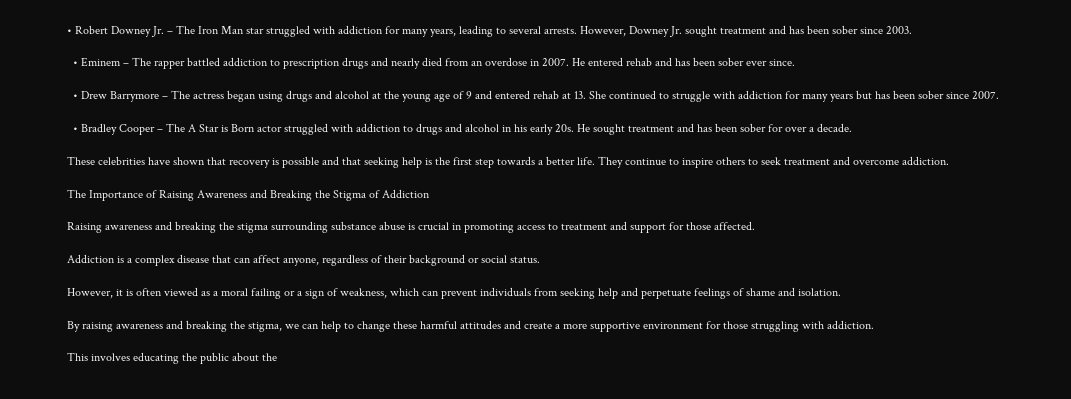• Robert Downey Jr. – The Iron Man star struggled with addiction for many years, leading to several arrests. However, Downey Jr. sought treatment and has been sober since 2003.

  • Eminem – The rapper battled addiction to prescription drugs and nearly died from an overdose in 2007. He entered rehab and has been sober ever since.

  • Drew Barrymore – The actress began using drugs and alcohol at the young age of 9 and entered rehab at 13. She continued to struggle with addiction for many years but has been sober since 2007.

  • Bradley Cooper – The A Star is Born actor struggled with addiction to drugs and alcohol in his early 20s. He sought treatment and has been sober for over a decade.

These celebrities have shown that recovery is possible and that seeking help is the first step towards a better life. They continue to inspire others to seek treatment and overcome addiction.

The Importance of Raising Awareness and Breaking the Stigma of Addiction

Raising awareness and breaking the stigma surrounding substance abuse is crucial in promoting access to treatment and support for those affected.

Addiction is a complex disease that can affect anyone, regardless of their background or social status.

However, it is often viewed as a moral failing or a sign of weakness, which can prevent individuals from seeking help and perpetuate feelings of shame and isolation.

By raising awareness and breaking the stigma, we can help to change these harmful attitudes and create a more supportive environment for those struggling with addiction.

This involves educating the public about the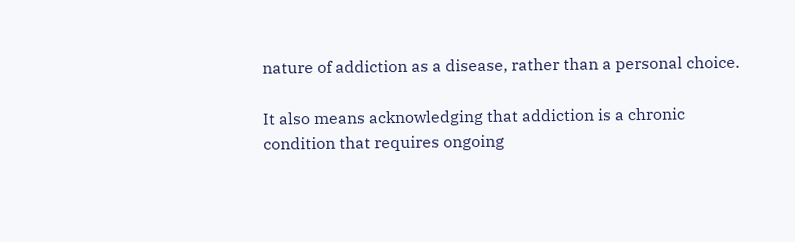nature of addiction as a disease, rather than a personal choice.

It also means acknowledging that addiction is a chronic condition that requires ongoing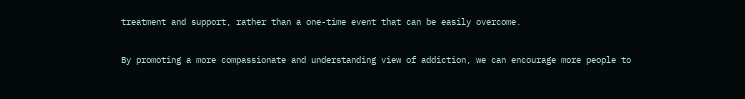treatment and support, rather than a one-time event that can be easily overcome.

By promoting a more compassionate and understanding view of addiction, we can encourage more people to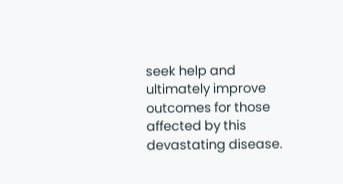seek help and ultimately improve outcomes for those affected by this devastating disease.